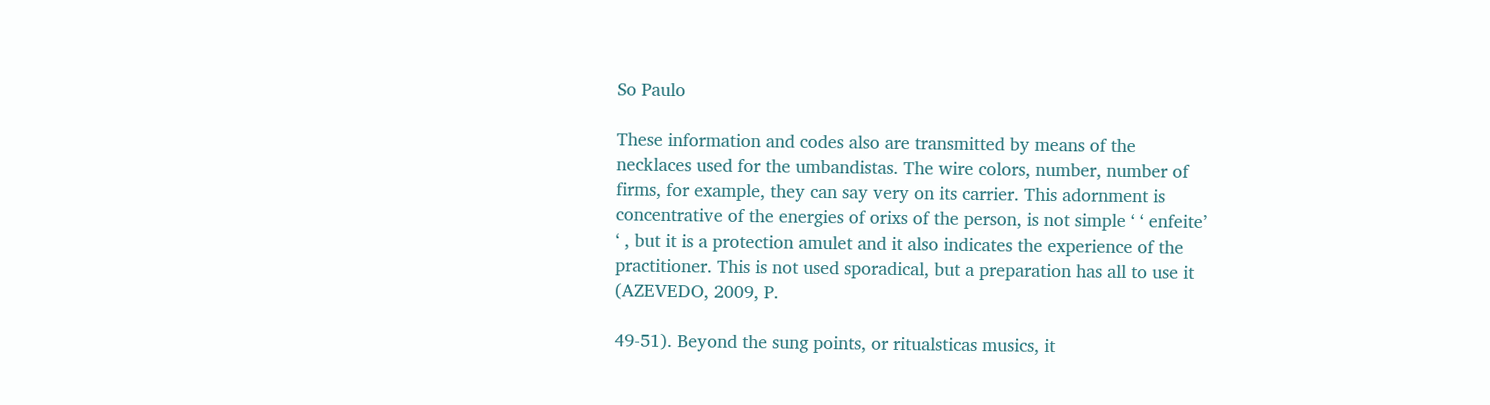So Paulo

These information and codes also are transmitted by means of the necklaces used for the umbandistas. The wire colors, number, number of firms, for example, they can say very on its carrier. This adornment is concentrative of the energies of orixs of the person, is not simple ‘ ‘ enfeite’ ‘ , but it is a protection amulet and it also indicates the experience of the practitioner. This is not used sporadical, but a preparation has all to use it (AZEVEDO, 2009, P.

49-51). Beyond the sung points, or ritualsticas musics, it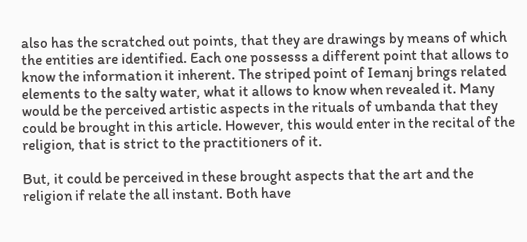also has the scratched out points, that they are drawings by means of which the entities are identified. Each one possesss a different point that allows to know the information it inherent. The striped point of Iemanj brings related elements to the salty water, what it allows to know when revealed it. Many would be the perceived artistic aspects in the rituals of umbanda that they could be brought in this article. However, this would enter in the recital of the religion, that is strict to the practitioners of it.

But, it could be perceived in these brought aspects that the art and the religion if relate the all instant. Both have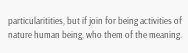particularitities, but if join for being activities of nature human being, who them of the meaning.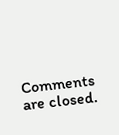Comments are closed.